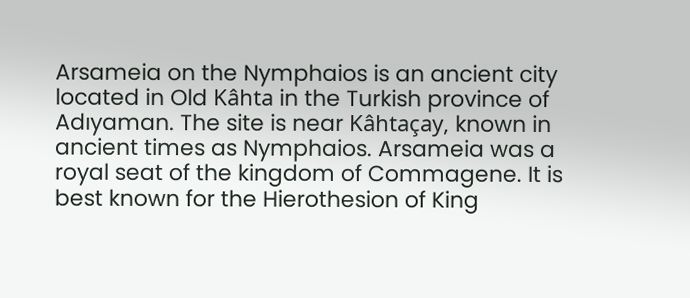Arsameia on the Nymphaios is an ancient city located in Old Kâhta in the Turkish province of Adıyaman. The site is near Kâhtaçay, known in ancient times as Nymphaios. Arsameia was a royal seat of the kingdom of Commagene. It is best known for the Hierothesion of King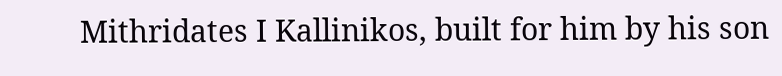Mithridates I Kallinikos, built for him by his son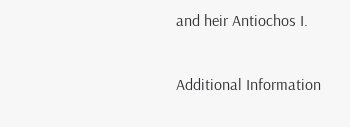and heir Antiochos I.

Additional Information